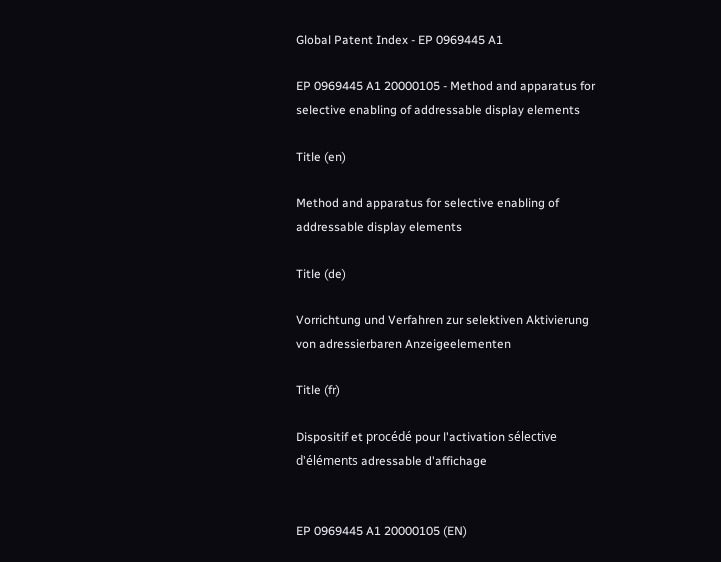Global Patent Index - EP 0969445 A1

EP 0969445 A1 20000105 - Method and apparatus for selective enabling of addressable display elements

Title (en)

Method and apparatus for selective enabling of addressable display elements

Title (de)

Vorrichtung und Verfahren zur selektiven Aktivierung von adressierbaren Anzeigeelementen

Title (fr)

Dispositif et procédé pour l'activation sélective d'éléments adressable d'affichage


EP 0969445 A1 20000105 (EN)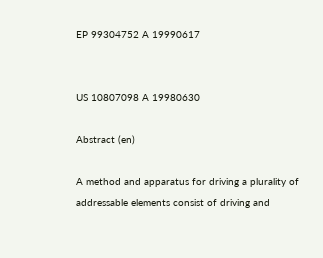EP 99304752 A 19990617


US 10807098 A 19980630

Abstract (en)

A method and apparatus for driving a plurality of addressable elements consist of driving and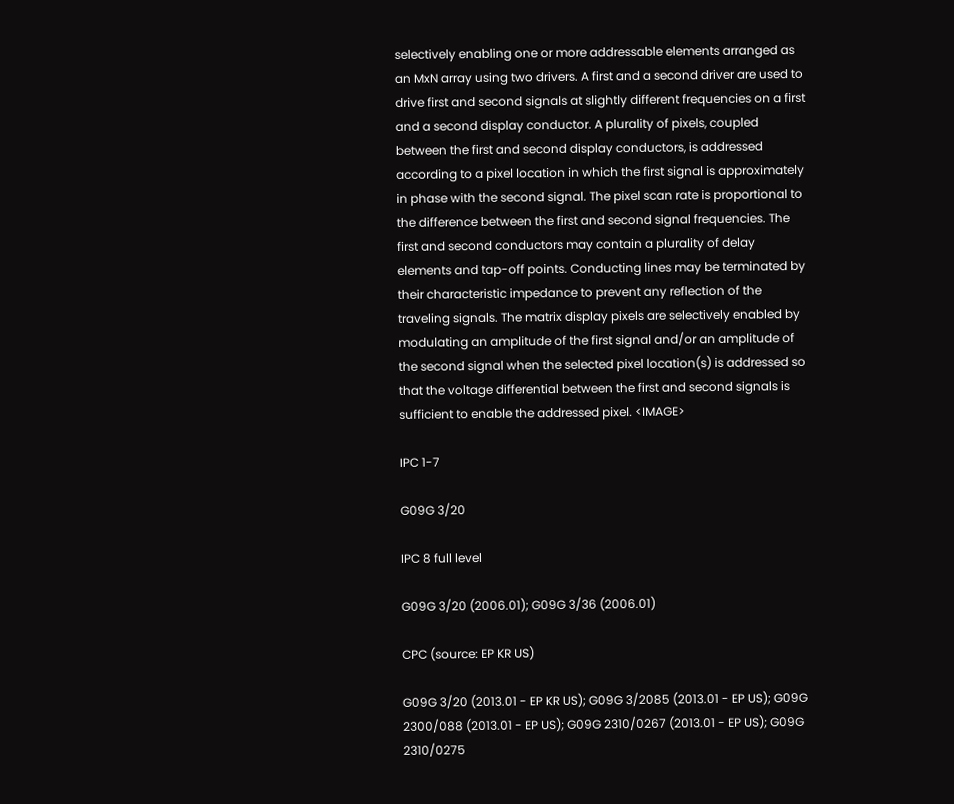selectively enabling one or more addressable elements arranged as an MxN array using two drivers. A first and a second driver are used to drive first and second signals at slightly different frequencies on a first and a second display conductor. A plurality of pixels, coupled between the first and second display conductors, is addressed according to a pixel location in which the first signal is approximately in phase with the second signal. The pixel scan rate is proportional to the difference between the first and second signal frequencies. The first and second conductors may contain a plurality of delay elements and tap-off points. Conducting lines may be terminated by their characteristic impedance to prevent any reflection of the traveling signals. The matrix display pixels are selectively enabled by modulating an amplitude of the first signal and/or an amplitude of the second signal when the selected pixel location(s) is addressed so that the voltage differential between the first and second signals is sufficient to enable the addressed pixel. <IMAGE>

IPC 1-7

G09G 3/20

IPC 8 full level

G09G 3/20 (2006.01); G09G 3/36 (2006.01)

CPC (source: EP KR US)

G09G 3/20 (2013.01 - EP KR US); G09G 3/2085 (2013.01 - EP US); G09G 2300/088 (2013.01 - EP US); G09G 2310/0267 (2013.01 - EP US); G09G 2310/0275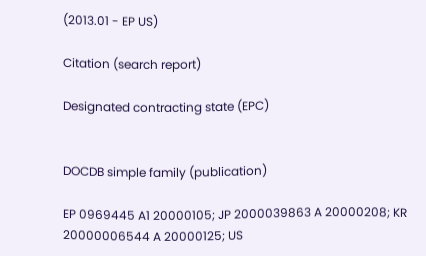(2013.01 - EP US)

Citation (search report)

Designated contracting state (EPC)


DOCDB simple family (publication)

EP 0969445 A1 20000105; JP 2000039863 A 20000208; KR 20000006544 A 20000125; US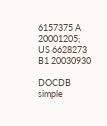6157375 A 20001205; US 6628273 B1 20030930

DOCDB simple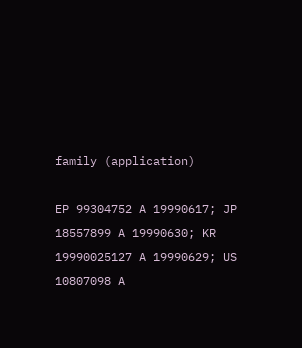family (application)

EP 99304752 A 19990617; JP 18557899 A 19990630; KR 19990025127 A 19990629; US 10807098 A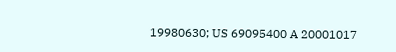19980630; US 69095400 A 20001017